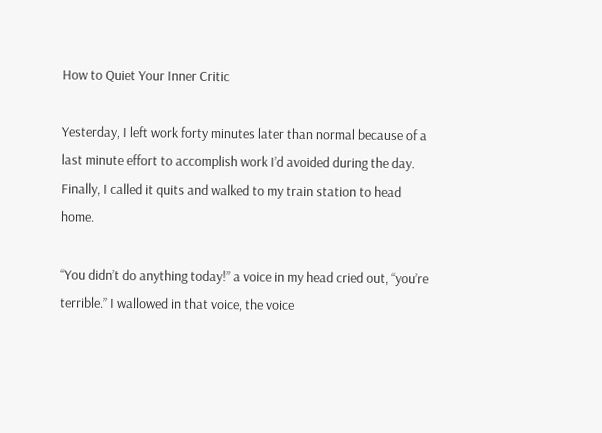How to Quiet Your Inner Critic

Yesterday, I left work forty minutes later than normal because of a last minute effort to accomplish work I’d avoided during the day. Finally, I called it quits and walked to my train station to head home.

“You didn’t do anything today!” a voice in my head cried out, “you’re terrible.” I wallowed in that voice, the voice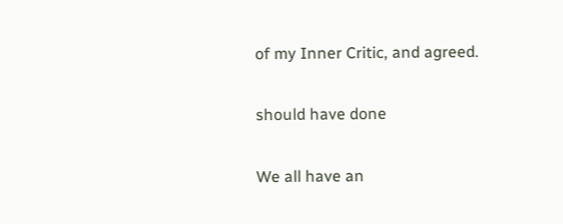of my Inner Critic, and agreed.

should have done

We all have an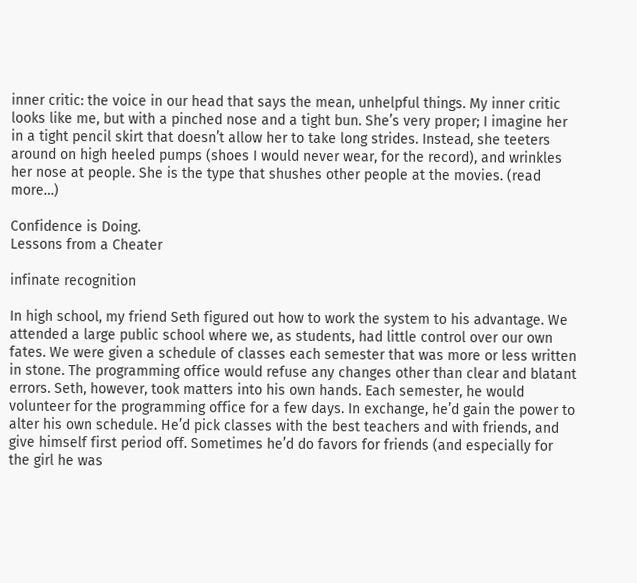inner critic: the voice in our head that says the mean, unhelpful things. My inner critic looks like me, but with a pinched nose and a tight bun. She’s very proper; I imagine her in a tight pencil skirt that doesn’t allow her to take long strides. Instead, she teeters around on high heeled pumps (shoes I would never wear, for the record), and wrinkles her nose at people. She is the type that shushes other people at the movies. (read more…)

Confidence is Doing.
Lessons from a Cheater

infinate recognition

In high school, my friend Seth figured out how to work the system to his advantage. We attended a large public school where we, as students, had little control over our own fates. We were given a schedule of classes each semester that was more or less written in stone. The programming office would refuse any changes other than clear and blatant errors. Seth, however, took matters into his own hands. Each semester, he would volunteer for the programming office for a few days. In exchange, he’d gain the power to alter his own schedule. He’d pick classes with the best teachers and with friends, and give himself first period off. Sometimes he’d do favors for friends (and especially for the girl he was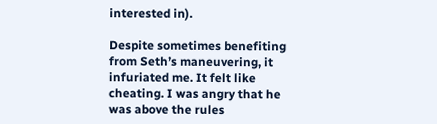interested in).

Despite sometimes benefiting from Seth’s maneuvering, it infuriated me. It felt like cheating. I was angry that he was above the rules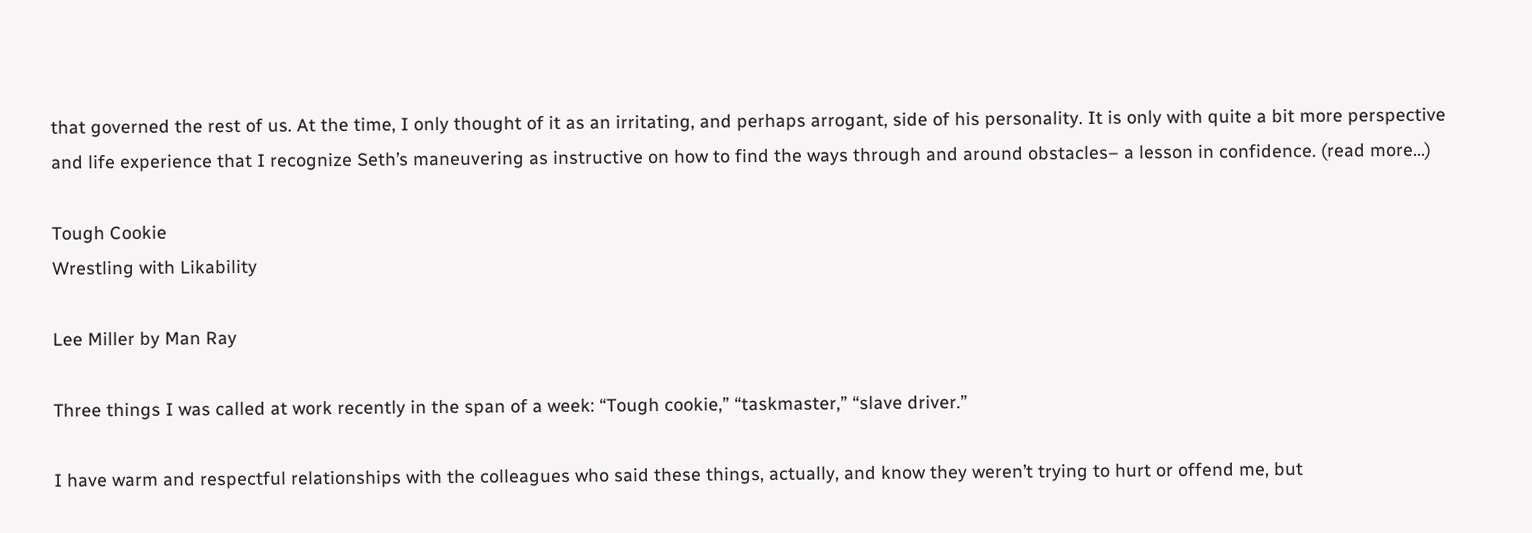that governed the rest of us. At the time, I only thought of it as an irritating, and perhaps arrogant, side of his personality. It is only with quite a bit more perspective and life experience that I recognize Seth’s maneuvering as instructive on how to find the ways through and around obstacles– a lesson in confidence. (read more…)

Tough Cookie
Wrestling with Likability

Lee Miller by Man Ray

Three things I was called at work recently in the span of a week: “Tough cookie,” “taskmaster,” “slave driver.”

I have warm and respectful relationships with the colleagues who said these things, actually, and know they weren’t trying to hurt or offend me, but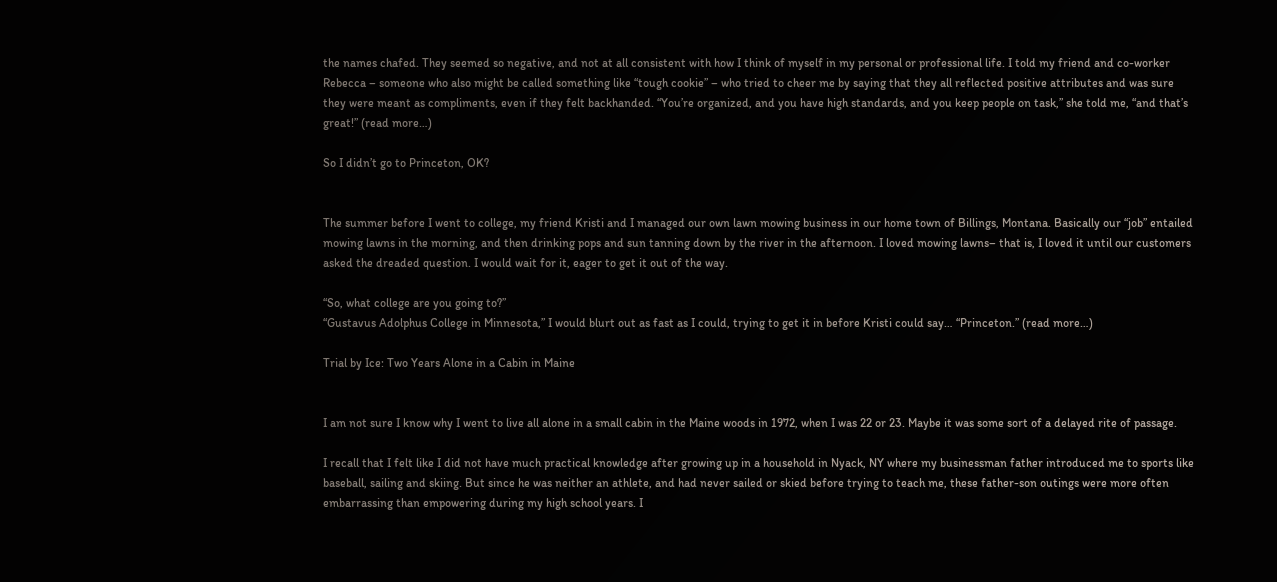the names chafed. They seemed so negative, and not at all consistent with how I think of myself in my personal or professional life. I told my friend and co-worker Rebecca – someone who also might be called something like “tough cookie” – who tried to cheer me by saying that they all reflected positive attributes and was sure they were meant as compliments, even if they felt backhanded. “You’re organized, and you have high standards, and you keep people on task,” she told me, “and that’s great!” (read more…)

So I didn’t go to Princeton, OK?


The summer before I went to college, my friend Kristi and I managed our own lawn mowing business in our home town of Billings, Montana. Basically our “job” entailed mowing lawns in the morning, and then drinking pops and sun tanning down by the river in the afternoon. I loved mowing lawns– that is, I loved it until our customers asked the dreaded question. I would wait for it, eager to get it out of the way.

“So, what college are you going to?”
“Gustavus Adolphus College in Minnesota,” I would blurt out as fast as I could, trying to get it in before Kristi could say… “Princeton.” (read more…)

Trial by Ice: Two Years Alone in a Cabin in Maine


I am not sure I know why I went to live all alone in a small cabin in the Maine woods in 1972, when I was 22 or 23. Maybe it was some sort of a delayed rite of passage.

I recall that I felt like I did not have much practical knowledge after growing up in a household in Nyack, NY where my businessman father introduced me to sports like baseball, sailing and skiing. But since he was neither an athlete, and had never sailed or skied before trying to teach me, these father-son outings were more often embarrassing than empowering during my high school years. I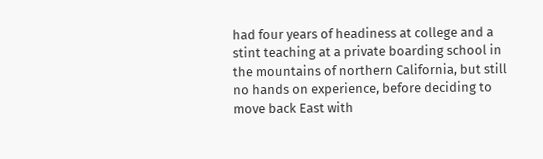had four years of headiness at college and a stint teaching at a private boarding school in the mountains of northern California, but still no hands on experience, before deciding to move back East with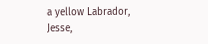a yellow Labrador, Jesse,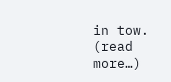in tow. (read more…)